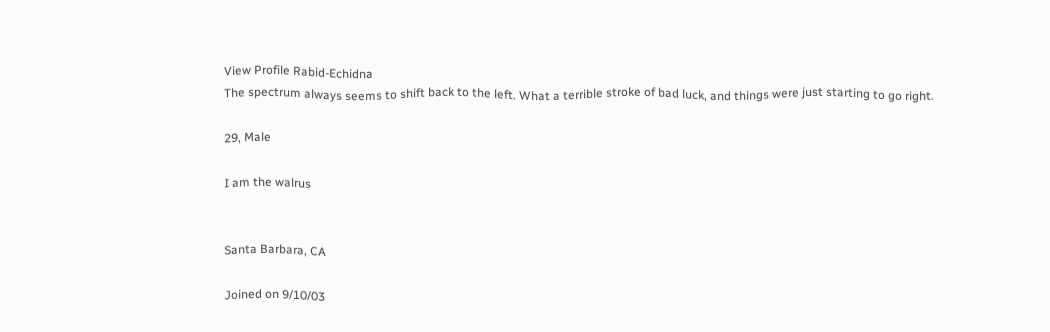View Profile Rabid-Echidna
The spectrum always seems to shift back to the left. What a terrible stroke of bad luck, and things were just starting to go right.

29, Male

I am the walrus


Santa Barbara, CA

Joined on 9/10/03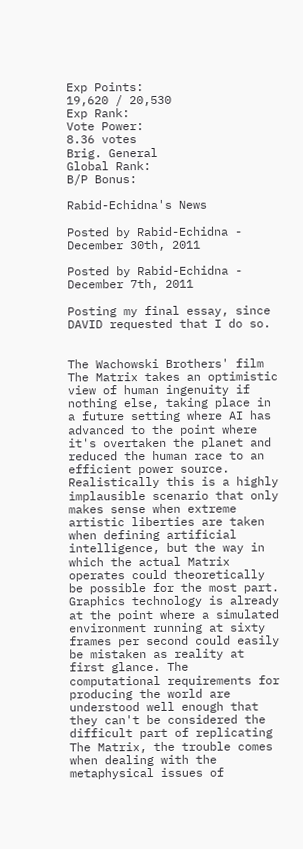Exp Points:
19,620 / 20,530
Exp Rank:
Vote Power:
8.36 votes
Brig. General
Global Rank:
B/P Bonus:

Rabid-Echidna's News

Posted by Rabid-Echidna - December 30th, 2011

Posted by Rabid-Echidna - December 7th, 2011

Posting my final essay, since DAVID requested that I do so.


The Wachowski Brothers' film The Matrix takes an optimistic view of human ingenuity if nothing else, taking place in a future setting where AI has advanced to the point where it's overtaken the planet and reduced the human race to an efficient power source. Realistically this is a highly implausible scenario that only makes sense when extreme artistic liberties are taken when defining artificial intelligence, but the way in which the actual Matrix operates could theoretically be possible for the most part. Graphics technology is already at the point where a simulated environment running at sixty frames per second could easily be mistaken as reality at first glance. The computational requirements for producing the world are understood well enough that they can't be considered the difficult part of replicating The Matrix, the trouble comes when dealing with the metaphysical issues of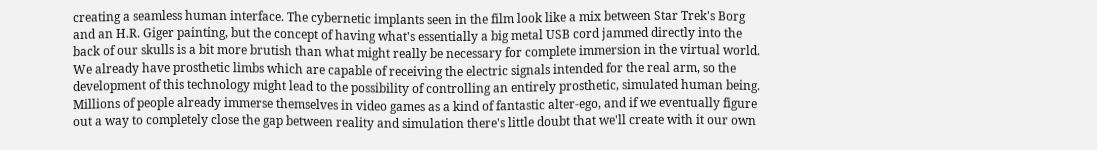creating a seamless human interface. The cybernetic implants seen in the film look like a mix between Star Trek's Borg and an H.R. Giger painting, but the concept of having what's essentially a big metal USB cord jammed directly into the back of our skulls is a bit more brutish than what might really be necessary for complete immersion in the virtual world. We already have prosthetic limbs which are capable of receiving the electric signals intended for the real arm, so the development of this technology might lead to the possibility of controlling an entirely prosthetic, simulated human being. Millions of people already immerse themselves in video games as a kind of fantastic alter-ego, and if we eventually figure out a way to completely close the gap between reality and simulation there's little doubt that we'll create with it our own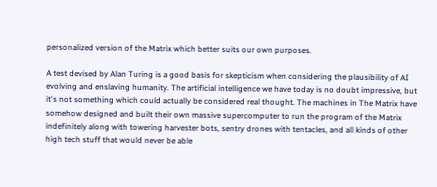personalized version of the Matrix which better suits our own purposes.

A test devised by Alan Turing is a good basis for skepticism when considering the plausibility of AI evolving and enslaving humanity. The artificial intelligence we have today is no doubt impressive, but it's not something which could actually be considered real thought. The machines in The Matrix have somehow designed and built their own massive supercomputer to run the program of the Matrix indefinitely along with towering harvester bots, sentry drones with tentacles, and all kinds of other high tech stuff that would never be able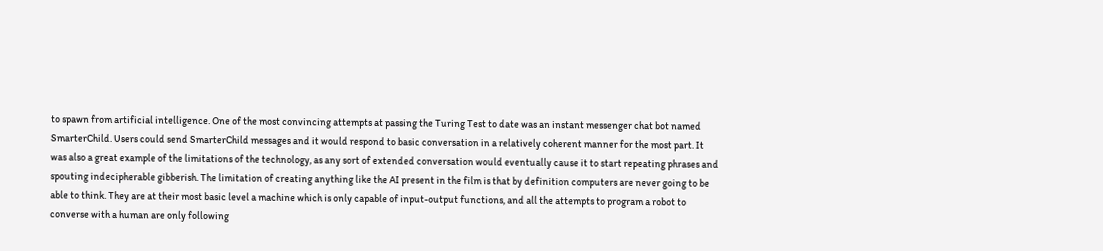to spawn from artificial intelligence. One of the most convincing attempts at passing the Turing Test to date was an instant messenger chat bot named SmarterChild. Users could send SmarterChild messages and it would respond to basic conversation in a relatively coherent manner for the most part. It was also a great example of the limitations of the technology, as any sort of extended conversation would eventually cause it to start repeating phrases and spouting indecipherable gibberish. The limitation of creating anything like the AI present in the film is that by definition computers are never going to be able to think. They are at their most basic level a machine which is only capable of input-output functions, and all the attempts to program a robot to converse with a human are only following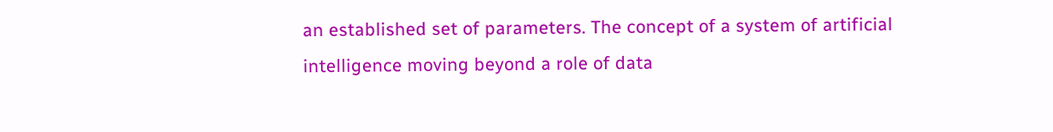an established set of parameters. The concept of a system of artificial intelligence moving beyond a role of data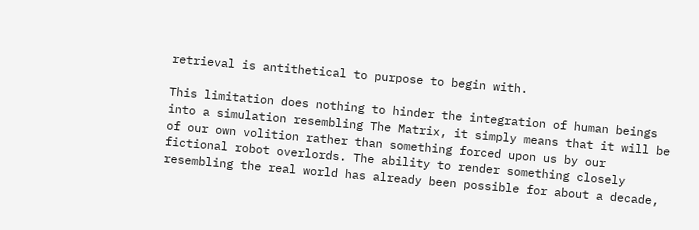retrieval is antithetical to purpose to begin with.

This limitation does nothing to hinder the integration of human beings into a simulation resembling The Matrix, it simply means that it will be of our own volition rather than something forced upon us by our fictional robot overlords. The ability to render something closely resembling the real world has already been possible for about a decade,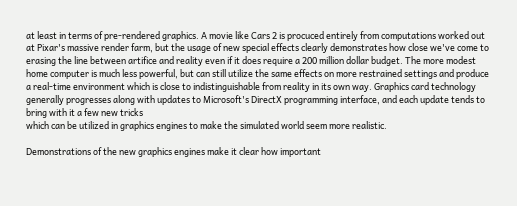at least in terms of pre-rendered graphics. A movie like Cars 2 is procuced entirely from computations worked out at Pixar's massive render farm, but the usage of new special effects clearly demonstrates how close we've come to erasing the line between artifice and reality even if it does require a 200 million dollar budget. The more modest home computer is much less powerful, but can still utilize the same effects on more restrained settings and produce a real-time environment which is close to indistinguishable from reality in its own way. Graphics card technology generally progresses along with updates to Microsoft's DirectX programming interface, and each update tends to bring with it a few new tricks
which can be utilized in graphics engines to make the simulated world seem more realistic.

Demonstrations of the new graphics engines make it clear how important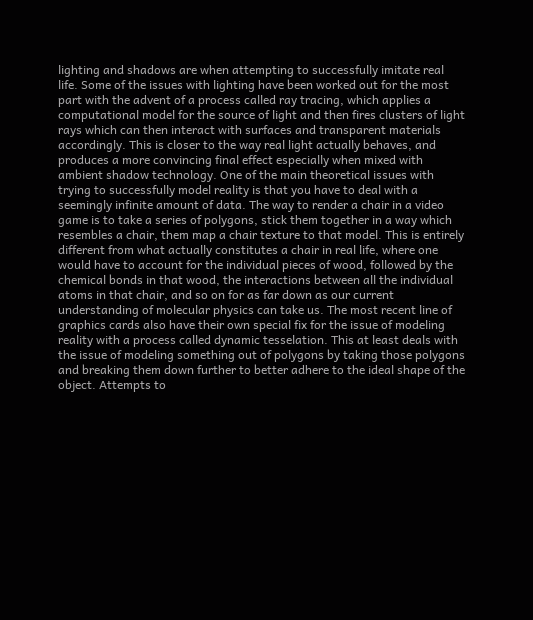lighting and shadows are when attempting to successfully imitate real life. Some of the issues with lighting have been worked out for the most part with the advent of a process called ray tracing, which applies a computational model for the source of light and then fires clusters of light rays which can then interact with surfaces and transparent materials accordingly. This is closer to the way real light actually behaves, and produces a more convincing final effect especially when mixed with ambient shadow technology. One of the main theoretical issues with trying to successfully model reality is that you have to deal with a seemingly infinite amount of data. The way to render a chair in a video game is to take a series of polygons, stick them together in a way which resembles a chair, them map a chair texture to that model. This is entirely different from what actually constitutes a chair in real life, where one would have to account for the individual pieces of wood, followed by the chemical bonds in that wood, the interactions between all the individual atoms in that chair, and so on for as far down as our current understanding of molecular physics can take us. The most recent line of graphics cards also have their own special fix for the issue of modeling reality with a process called dynamic tesselation. This at least deals with the issue of modeling something out of polygons by taking those polygons and breaking them down further to better adhere to the ideal shape of the object. Attempts to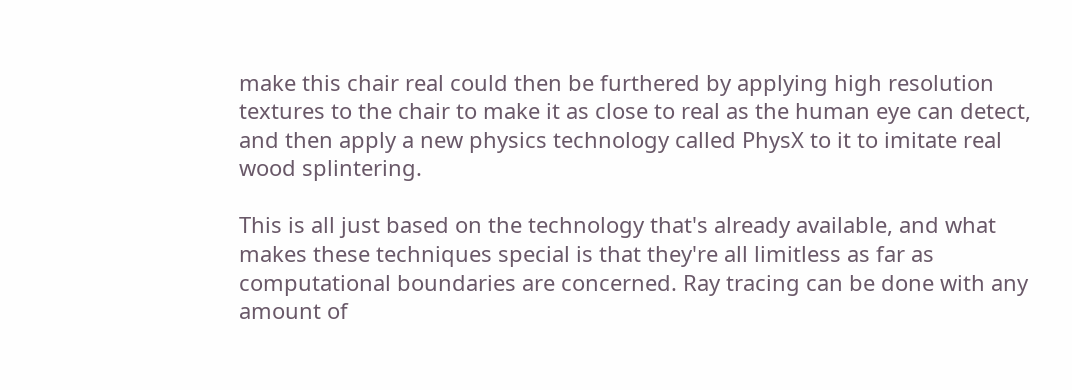make this chair real could then be furthered by applying high resolution textures to the chair to make it as close to real as the human eye can detect, and then apply a new physics technology called PhysX to it to imitate real wood splintering.

This is all just based on the technology that's already available, and what makes these techniques special is that they're all limitless as far as computational boundaries are concerned. Ray tracing can be done with any amount of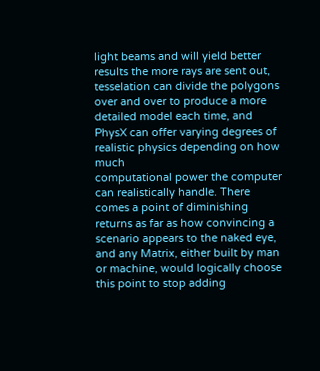light beams and will yield better results the more rays are sent out, tesselation can divide the polygons over and over to produce a more detailed model each time, and PhysX can offer varying degrees of realistic physics depending on how much
computational power the computer can realistically handle. There comes a point of diminishing returns as far as how convincing a scenario appears to the naked eye, and any Matrix, either built by man or machine, would logically choose this point to stop adding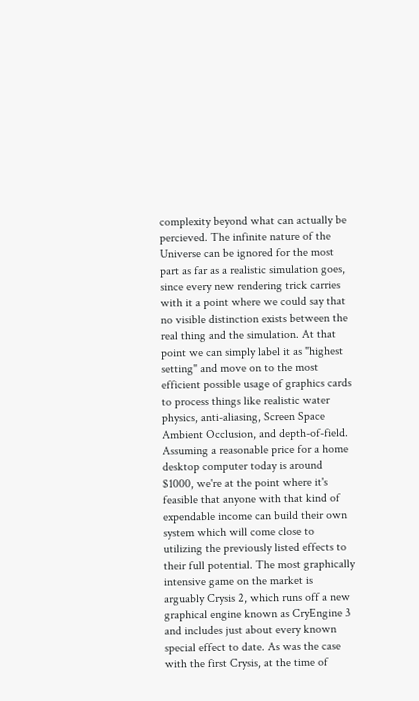complexity beyond what can actually be percieved. The infinite nature of the Universe can be ignored for the most part as far as a realistic simulation goes, since every new rendering trick carries with it a point where we could say that no visible distinction exists between the real thing and the simulation. At that point we can simply label it as "highest setting" and move on to the most efficient possible usage of graphics cards to process things like realistic water physics, anti-aliasing, Screen Space Ambient Occlusion, and depth-of-field. Assuming a reasonable price for a home desktop computer today is around $1000, we're at the point where it's feasible that anyone with that kind of expendable income can build their own system which will come close to utilizing the previously listed effects to their full potential. The most graphically intensive game on the market is arguably Crysis 2, which runs off a new graphical engine known as CryEngine 3 and includes just about every known special effect to date. As was the case with the first Crysis, at the time of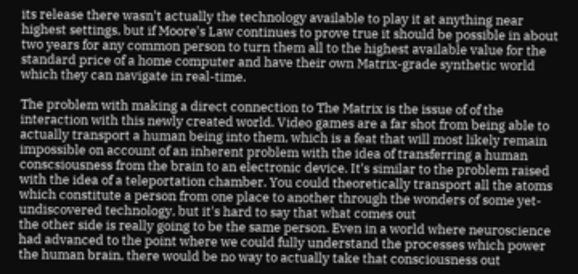its release there wasn't actually the technology available to play it at anything near highest settings, but if Moore's Law continues to prove true it should be possible in about two years for any common person to turn them all to the highest available value for the standard price of a home computer and have their own Matrix-grade synthetic world which they can navigate in real-time.

The problem with making a direct connection to The Matrix is the issue of of the interaction with this newly created world. Video games are a far shot from being able to actually transport a human being into them, which is a feat that will most likely remain impossible on account of an inherent problem with the idea of transferring a human conscsiousness from the brain to an electronic device. It's similar to the problem raised with the idea of a teleportation chamber. You could theoretically transport all the atoms which constitute a person from one place to another through the wonders of some yet-undiscovered technology, but it's hard to say that what comes out
the other side is really going to be the same person. Even in a world where neuroscience had advanced to the point where we could fully understand the processes which power the human brain, there would be no way to actually take that consciousness out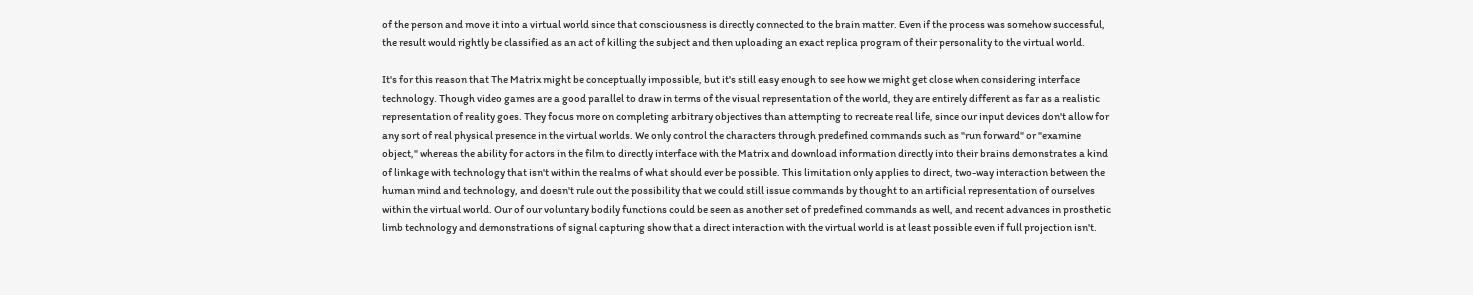of the person and move it into a virtual world since that consciousness is directly connected to the brain matter. Even if the process was somehow successful, the result would rightly be classified as an act of killing the subject and then uploading an exact replica program of their personality to the virtual world.

It's for this reason that The Matrix might be conceptually impossible, but it's still easy enough to see how we might get close when considering interface technology. Though video games are a good parallel to draw in terms of the visual representation of the world, they are entirely different as far as a realistic representation of reality goes. They focus more on completing arbitrary objectives than attempting to recreate real life, since our input devices don't allow for any sort of real physical presence in the virtual worlds. We only control the characters through predefined commands such as "run forward" or "examine object," whereas the ability for actors in the film to directly interface with the Matrix and download information directly into their brains demonstrates a kind of linkage with technology that isn't within the realms of what should ever be possible. This limitation only applies to direct, two-way interaction between the human mind and technology, and doesn't rule out the possibility that we could still issue commands by thought to an artificial representation of ourselves within the virtual world. Our of our voluntary bodily functions could be seen as another set of predefined commands as well, and recent advances in prosthetic limb technology and demonstrations of signal capturing show that a direct interaction with the virtual world is at least possible even if full projection isn't.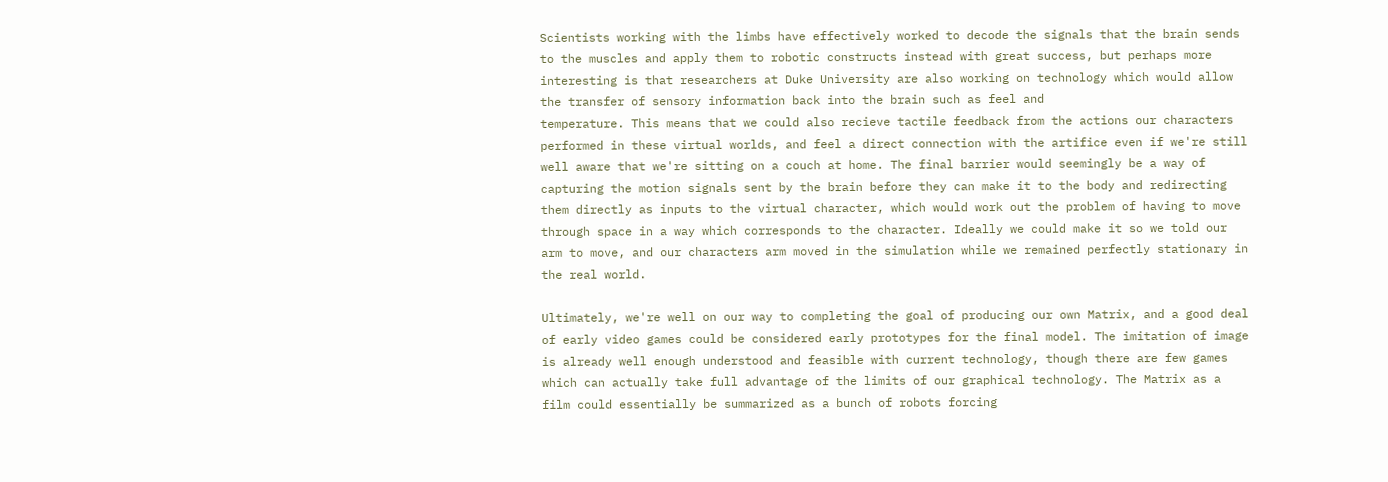Scientists working with the limbs have effectively worked to decode the signals that the brain sends to the muscles and apply them to robotic constructs instead with great success, but perhaps more interesting is that researchers at Duke University are also working on technology which would allow the transfer of sensory information back into the brain such as feel and
temperature. This means that we could also recieve tactile feedback from the actions our characters performed in these virtual worlds, and feel a direct connection with the artifice even if we're still well aware that we're sitting on a couch at home. The final barrier would seemingly be a way of capturing the motion signals sent by the brain before they can make it to the body and redirecting them directly as inputs to the virtual character, which would work out the problem of having to move through space in a way which corresponds to the character. Ideally we could make it so we told our arm to move, and our characters arm moved in the simulation while we remained perfectly stationary in the real world.

Ultimately, we're well on our way to completing the goal of producing our own Matrix, and a good deal of early video games could be considered early prototypes for the final model. The imitation of image is already well enough understood and feasible with current technology, though there are few games which can actually take full advantage of the limits of our graphical technology. The Matrix as a film could essentially be summarized as a bunch of robots forcing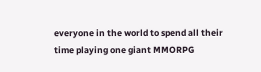everyone in the world to spend all their time playing one giant MMORPG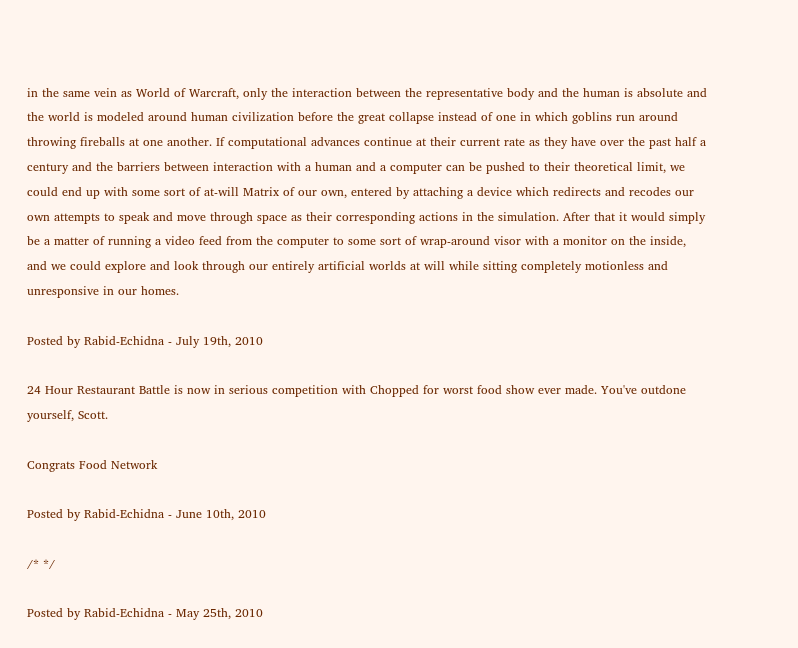in the same vein as World of Warcraft, only the interaction between the representative body and the human is absolute and the world is modeled around human civilization before the great collapse instead of one in which goblins run around throwing fireballs at one another. If computational advances continue at their current rate as they have over the past half a century and the barriers between interaction with a human and a computer can be pushed to their theoretical limit, we could end up with some sort of at-will Matrix of our own, entered by attaching a device which redirects and recodes our own attempts to speak and move through space as their corresponding actions in the simulation. After that it would simply be a matter of running a video feed from the computer to some sort of wrap-around visor with a monitor on the inside, and we could explore and look through our entirely artificial worlds at will while sitting completely motionless and unresponsive in our homes.

Posted by Rabid-Echidna - July 19th, 2010

24 Hour Restaurant Battle is now in serious competition with Chopped for worst food show ever made. You've outdone yourself, Scott.

Congrats Food Network

Posted by Rabid-Echidna - June 10th, 2010

/* */

Posted by Rabid-Echidna - May 25th, 2010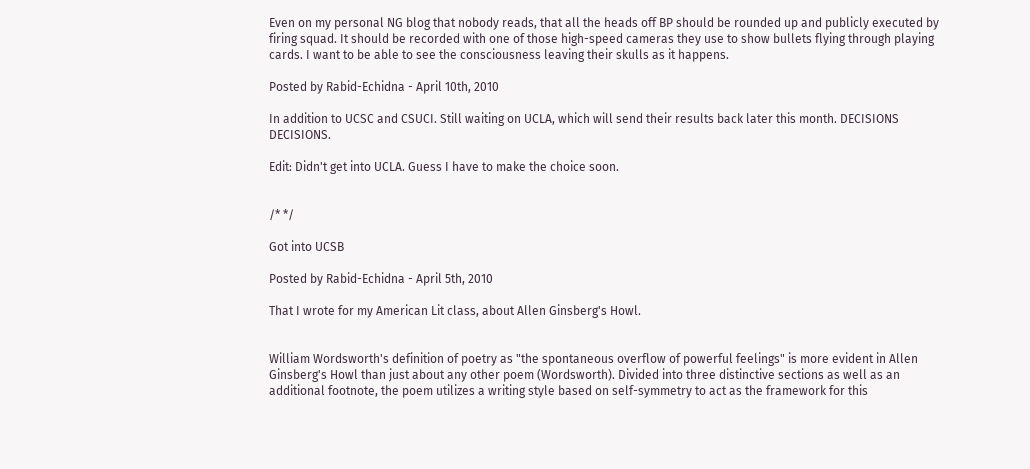Even on my personal NG blog that nobody reads, that all the heads off BP should be rounded up and publicly executed by firing squad. It should be recorded with one of those high-speed cameras they use to show bullets flying through playing cards. I want to be able to see the consciousness leaving their skulls as it happens.

Posted by Rabid-Echidna - April 10th, 2010

In addition to UCSC and CSUCI. Still waiting on UCLA, which will send their results back later this month. DECISIONS DECISIONS.

Edit: Didn't get into UCLA. Guess I have to make the choice soon.


/* */

Got into UCSB

Posted by Rabid-Echidna - April 5th, 2010

That I wrote for my American Lit class, about Allen Ginsberg's Howl.


William Wordsworth's definition of poetry as "the spontaneous overflow of powerful feelings" is more evident in Allen Ginsberg's Howl than just about any other poem (Wordsworth). Divided into three distinctive sections as well as an additional footnote, the poem utilizes a writing style based on self-symmetry to act as the framework for this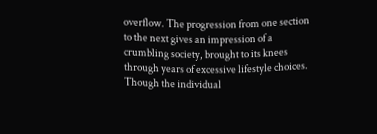overflow. The progression from one section to the next gives an impression of a crumbling society, brought to its knees through years of excessive lifestyle choices. Though the individual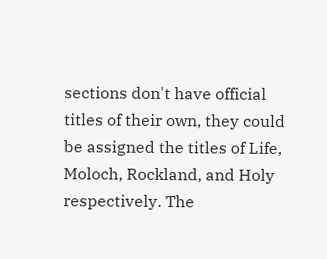sections don't have official titles of their own, they could be assigned the titles of Life, Moloch, Rockland, and Holy respectively. The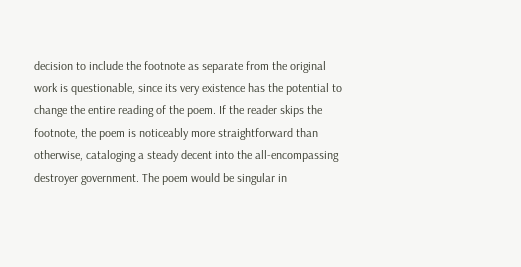decision to include the footnote as separate from the original work is questionable, since its very existence has the potential to change the entire reading of the poem. If the reader skips the footnote, the poem is noticeably more straightforward than otherwise, cataloging a steady decent into the all-encompassing destroyer government. The poem would be singular in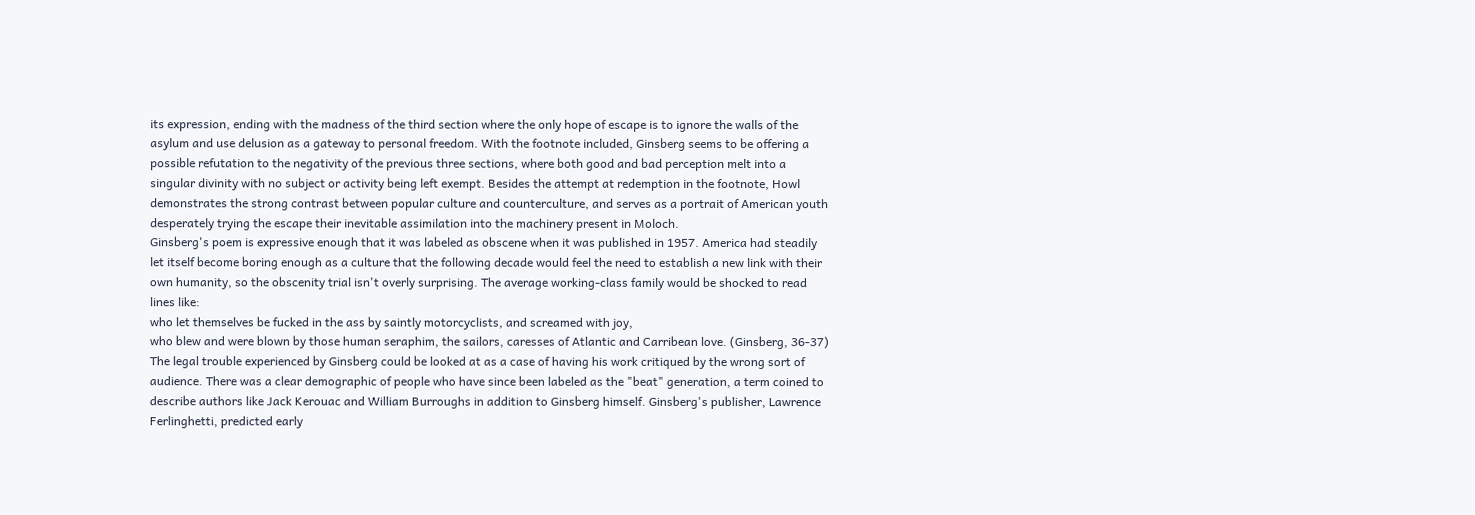its expression, ending with the madness of the third section where the only hope of escape is to ignore the walls of the asylum and use delusion as a gateway to personal freedom. With the footnote included, Ginsberg seems to be offering a possible refutation to the negativity of the previous three sections, where both good and bad perception melt into a singular divinity with no subject or activity being left exempt. Besides the attempt at redemption in the footnote, Howl demonstrates the strong contrast between popular culture and counterculture, and serves as a portrait of American youth desperately trying the escape their inevitable assimilation into the machinery present in Moloch.
Ginsberg's poem is expressive enough that it was labeled as obscene when it was published in 1957. America had steadily let itself become boring enough as a culture that the following decade would feel the need to establish a new link with their own humanity, so the obscenity trial isn't overly surprising. The average working-class family would be shocked to read lines like:
who let themselves be fucked in the ass by saintly motorcyclists, and screamed with joy,
who blew and were blown by those human seraphim, the sailors, caresses of Atlantic and Carribean love. (Ginsberg, 36-37)
The legal trouble experienced by Ginsberg could be looked at as a case of having his work critiqued by the wrong sort of audience. There was a clear demographic of people who have since been labeled as the "beat" generation, a term coined to describe authors like Jack Kerouac and William Burroughs in addition to Ginsberg himself. Ginsberg's publisher, Lawrence Ferlinghetti, predicted early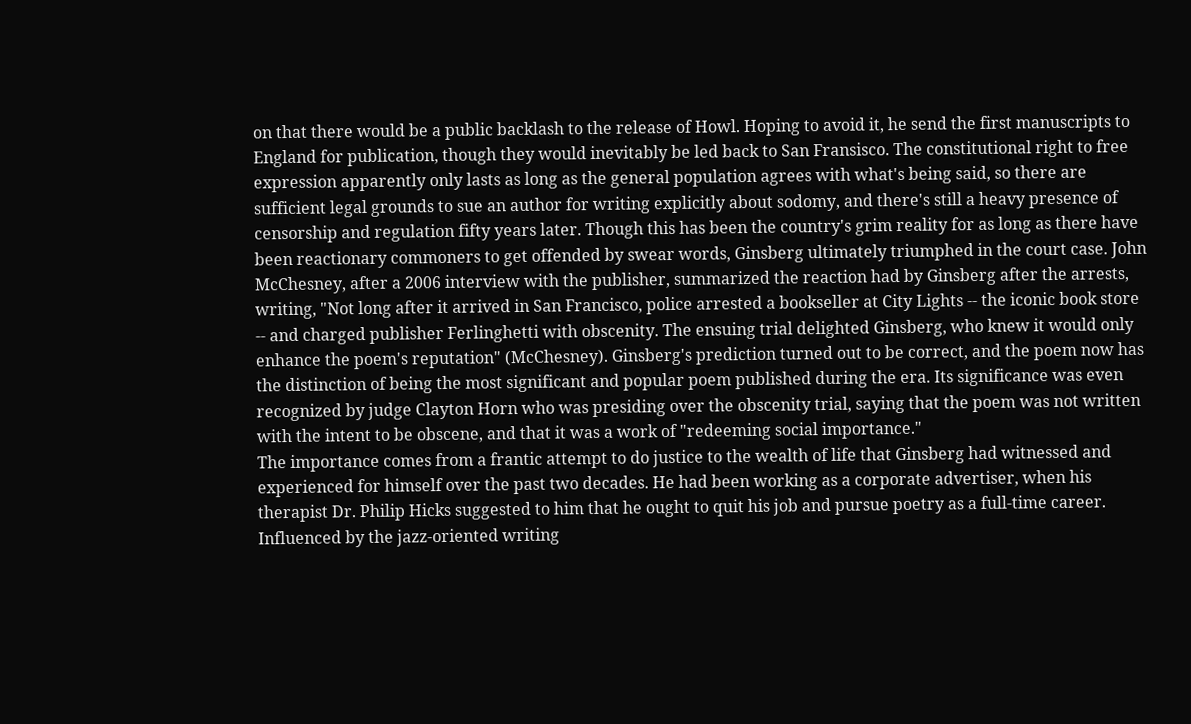on that there would be a public backlash to the release of Howl. Hoping to avoid it, he send the first manuscripts to England for publication, though they would inevitably be led back to San Fransisco. The constitutional right to free expression apparently only lasts as long as the general population agrees with what's being said, so there are sufficient legal grounds to sue an author for writing explicitly about sodomy, and there's still a heavy presence of censorship and regulation fifty years later. Though this has been the country's grim reality for as long as there have been reactionary commoners to get offended by swear words, Ginsberg ultimately triumphed in the court case. John McChesney, after a 2006 interview with the publisher, summarized the reaction had by Ginsberg after the arrests, writing, "Not long after it arrived in San Francisco, police arrested a bookseller at City Lights -- the iconic book store -- and charged publisher Ferlinghetti with obscenity. The ensuing trial delighted Ginsberg, who knew it would only enhance the poem's reputation" (McChesney). Ginsberg's prediction turned out to be correct, and the poem now has the distinction of being the most significant and popular poem published during the era. Its significance was even recognized by judge Clayton Horn who was presiding over the obscenity trial, saying that the poem was not written with the intent to be obscene, and that it was a work of "redeeming social importance."
The importance comes from a frantic attempt to do justice to the wealth of life that Ginsberg had witnessed and experienced for himself over the past two decades. He had been working as a corporate advertiser, when his therapist Dr. Philip Hicks suggested to him that he ought to quit his job and pursue poetry as a full-time career. Influenced by the jazz-oriented writing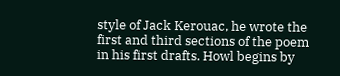style of Jack Kerouac, he wrote the first and third sections of the poem in his first drafts. Howl begins by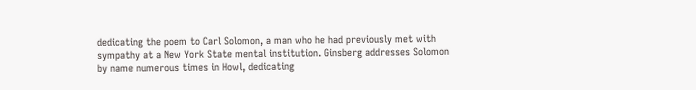dedicating the poem to Carl Solomon, a man who he had previously met with sympathy at a New York State mental institution. Ginsberg addresses Solomon by name numerous times in Howl, dedicating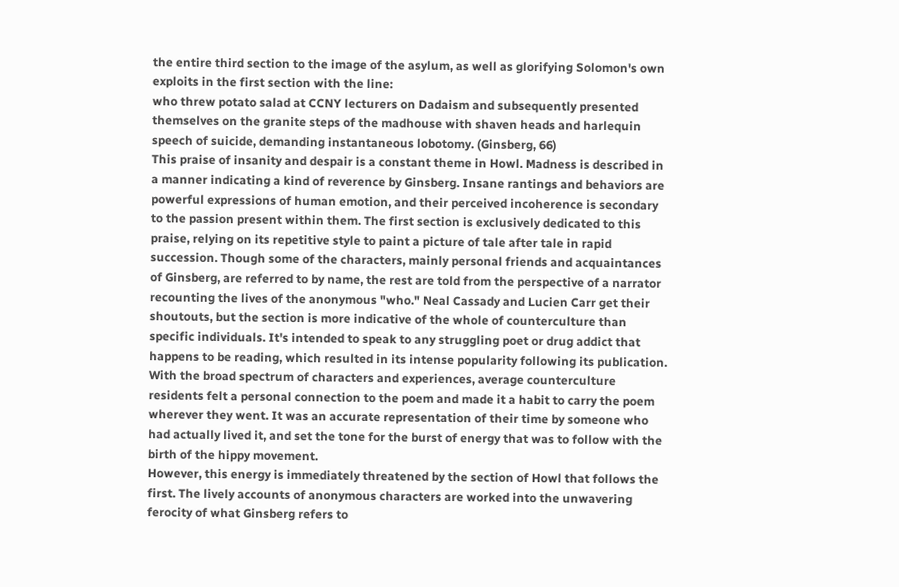the entire third section to the image of the asylum, as well as glorifying Solomon's own exploits in the first section with the line:
who threw potato salad at CCNY lecturers on Dadaism and subsequently presented themselves on the granite steps of the madhouse with shaven heads and harlequin speech of suicide, demanding instantaneous lobotomy. (Ginsberg, 66)
This praise of insanity and despair is a constant theme in Howl. Madness is described in a manner indicating a kind of reverence by Ginsberg. Insane rantings and behaviors are powerful expressions of human emotion, and their perceived incoherence is secondary to the passion present within them. The first section is exclusively dedicated to this praise, relying on its repetitive style to paint a picture of tale after tale in rapid succession. Though some of the characters, mainly personal friends and acquaintances of Ginsberg, are referred to by name, the rest are told from the perspective of a narrator recounting the lives of the anonymous "who." Neal Cassady and Lucien Carr get their shoutouts, but the section is more indicative of the whole of counterculture than specific individuals. It's intended to speak to any struggling poet or drug addict that happens to be reading, which resulted in its intense popularity following its publication. With the broad spectrum of characters and experiences, average counterculture residents felt a personal connection to the poem and made it a habit to carry the poem wherever they went. It was an accurate representation of their time by someone who had actually lived it, and set the tone for the burst of energy that was to follow with the birth of the hippy movement.
However, this energy is immediately threatened by the section of Howl that follows the first. The lively accounts of anonymous characters are worked into the unwavering ferocity of what Ginsberg refers to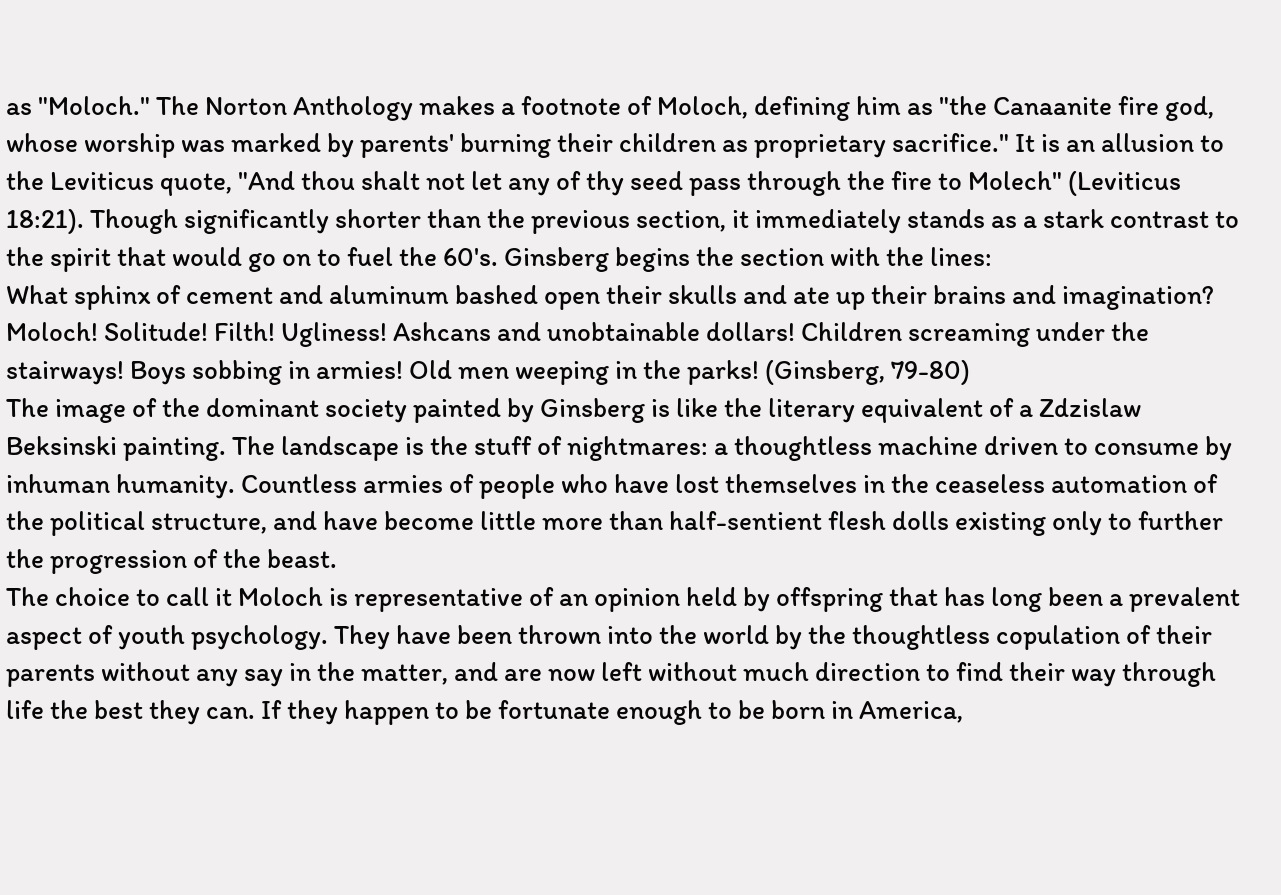as "Moloch." The Norton Anthology makes a footnote of Moloch, defining him as "the Canaanite fire god, whose worship was marked by parents' burning their children as proprietary sacrifice." It is an allusion to the Leviticus quote, "And thou shalt not let any of thy seed pass through the fire to Molech" (Leviticus 18:21). Though significantly shorter than the previous section, it immediately stands as a stark contrast to the spirit that would go on to fuel the 60's. Ginsberg begins the section with the lines:
What sphinx of cement and aluminum bashed open their skulls and ate up their brains and imagination?
Moloch! Solitude! Filth! Ugliness! Ashcans and unobtainable dollars! Children screaming under the stairways! Boys sobbing in armies! Old men weeping in the parks! (Ginsberg, 79-80)
The image of the dominant society painted by Ginsberg is like the literary equivalent of a Zdzislaw Beksinski painting. The landscape is the stuff of nightmares: a thoughtless machine driven to consume by inhuman humanity. Countless armies of people who have lost themselves in the ceaseless automation of the political structure, and have become little more than half-sentient flesh dolls existing only to further the progression of the beast.
The choice to call it Moloch is representative of an opinion held by offspring that has long been a prevalent aspect of youth psychology. They have been thrown into the world by the thoughtless copulation of their parents without any say in the matter, and are now left without much direction to find their way through life the best they can. If they happen to be fortunate enough to be born in America,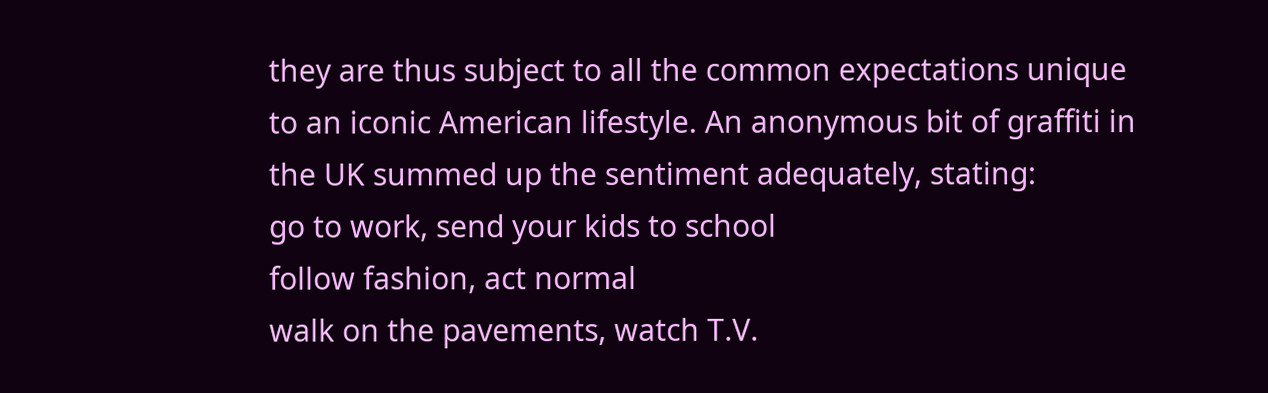they are thus subject to all the common expectations unique to an iconic American lifestyle. An anonymous bit of graffiti in the UK summed up the sentiment adequately, stating:
go to work, send your kids to school
follow fashion, act normal
walk on the pavements, watch T.V.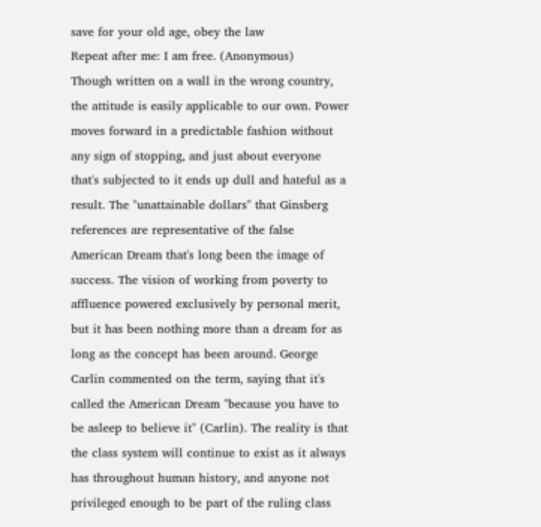save for your old age, obey the law
Repeat after me: I am free. (Anonymous)
Though written on a wall in the wrong country, the attitude is easily applicable to our own. Power moves forward in a predictable fashion without any sign of stopping, and just about everyone that's subjected to it ends up dull and hateful as a result. The "unattainable dollars" that Ginsberg references are representative of the false American Dream that's long been the image of success. The vision of working from poverty to affluence powered exclusively by personal merit, but it has been nothing more than a dream for as long as the concept has been around. George Carlin commented on the term, saying that it's called the American Dream "because you have to be asleep to believe it" (Carlin). The reality is that the class system will continue to exist as it always has throughout human history, and anyone not privileged enough to be part of the ruling class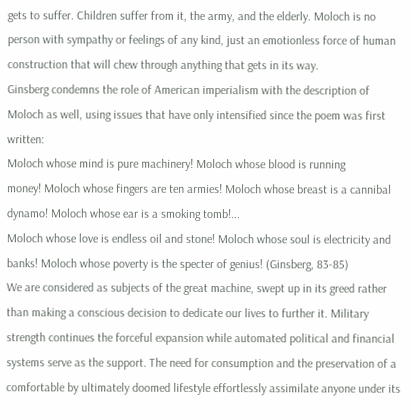gets to suffer. Children suffer from it, the army, and the elderly. Moloch is no person with sympathy or feelings of any kind, just an emotionless force of human construction that will chew through anything that gets in its way.
Ginsberg condemns the role of American imperialism with the description of Moloch as well, using issues that have only intensified since the poem was first written:
Moloch whose mind is pure machinery! Moloch whose blood is running
money! Moloch whose fingers are ten armies! Moloch whose breast is a cannibal dynamo! Moloch whose ear is a smoking tomb!...
Moloch whose love is endless oil and stone! Moloch whose soul is electricity and banks! Moloch whose poverty is the specter of genius! (Ginsberg, 83-85)
We are considered as subjects of the great machine, swept up in its greed rather than making a conscious decision to dedicate our lives to further it. Military strength continues the forceful expansion while automated political and financial systems serve as the support. The need for consumption and the preservation of a comfortable by ultimately doomed lifestyle effortlessly assimilate anyone under its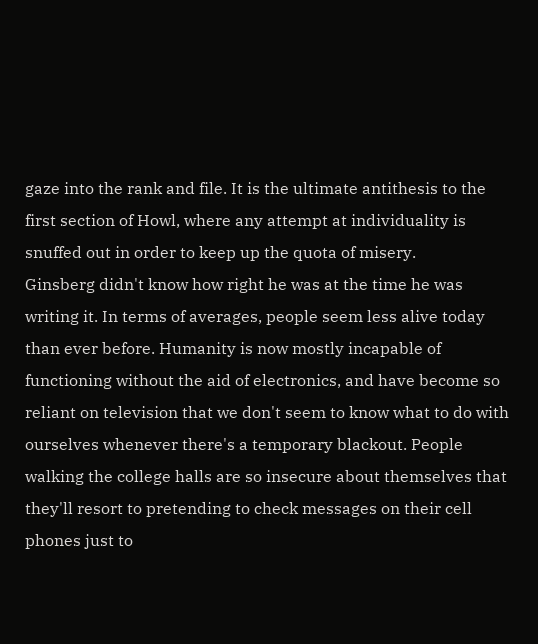gaze into the rank and file. It is the ultimate antithesis to the first section of Howl, where any attempt at individuality is snuffed out in order to keep up the quota of misery.
Ginsberg didn't know how right he was at the time he was writing it. In terms of averages, people seem less alive today than ever before. Humanity is now mostly incapable of functioning without the aid of electronics, and have become so reliant on television that we don't seem to know what to do with ourselves whenever there's a temporary blackout. People walking the college halls are so insecure about themselves that they'll resort to pretending to check messages on their cell phones just to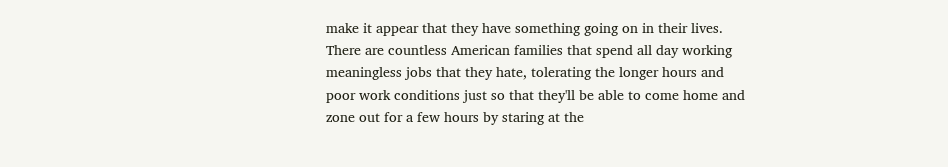make it appear that they have something going on in their lives. There are countless American families that spend all day working meaningless jobs that they hate, tolerating the longer hours and poor work conditions just so that they'll be able to come home and zone out for a few hours by staring at the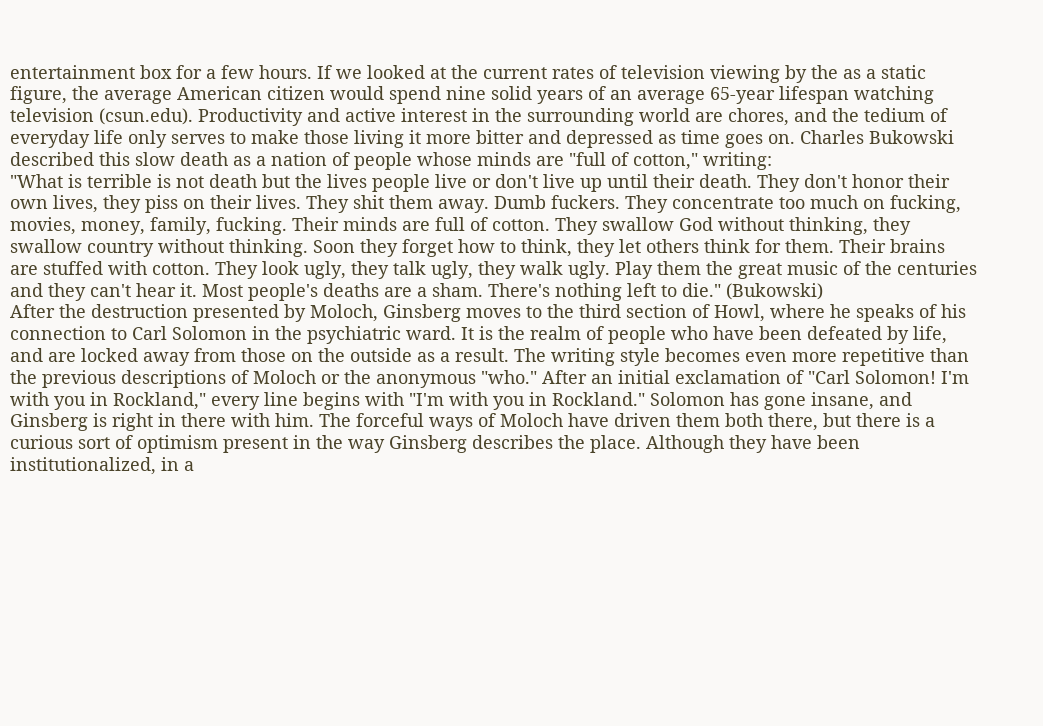entertainment box for a few hours. If we looked at the current rates of television viewing by the as a static figure, the average American citizen would spend nine solid years of an average 65-year lifespan watching television (csun.edu). Productivity and active interest in the surrounding world are chores, and the tedium of everyday life only serves to make those living it more bitter and depressed as time goes on. Charles Bukowski described this slow death as a nation of people whose minds are "full of cotton," writing:
"What is terrible is not death but the lives people live or don't live up until their death. They don't honor their own lives, they piss on their lives. They shit them away. Dumb fuckers. They concentrate too much on fucking, movies, money, family, fucking. Their minds are full of cotton. They swallow God without thinking, they swallow country without thinking. Soon they forget how to think, they let others think for them. Their brains are stuffed with cotton. They look ugly, they talk ugly, they walk ugly. Play them the great music of the centuries and they can't hear it. Most people's deaths are a sham. There's nothing left to die." (Bukowski)
After the destruction presented by Moloch, Ginsberg moves to the third section of Howl, where he speaks of his connection to Carl Solomon in the psychiatric ward. It is the realm of people who have been defeated by life, and are locked away from those on the outside as a result. The writing style becomes even more repetitive than the previous descriptions of Moloch or the anonymous "who." After an initial exclamation of "Carl Solomon! I'm with you in Rockland," every line begins with "I'm with you in Rockland." Solomon has gone insane, and Ginsberg is right in there with him. The forceful ways of Moloch have driven them both there, but there is a curious sort of optimism present in the way Ginsberg describes the place. Although they have been institutionalized, in a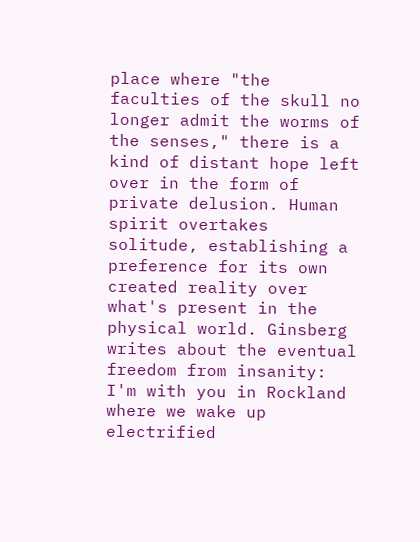place where "the faculties of the skull no longer admit the worms of the senses," there is a kind of distant hope left over in the form of private delusion. Human spirit overtakes solitude, establishing a preference for its own created reality over what's present in the physical world. Ginsberg writes about the eventual freedom from insanity:
I'm with you in Rockland
where we wake up electrified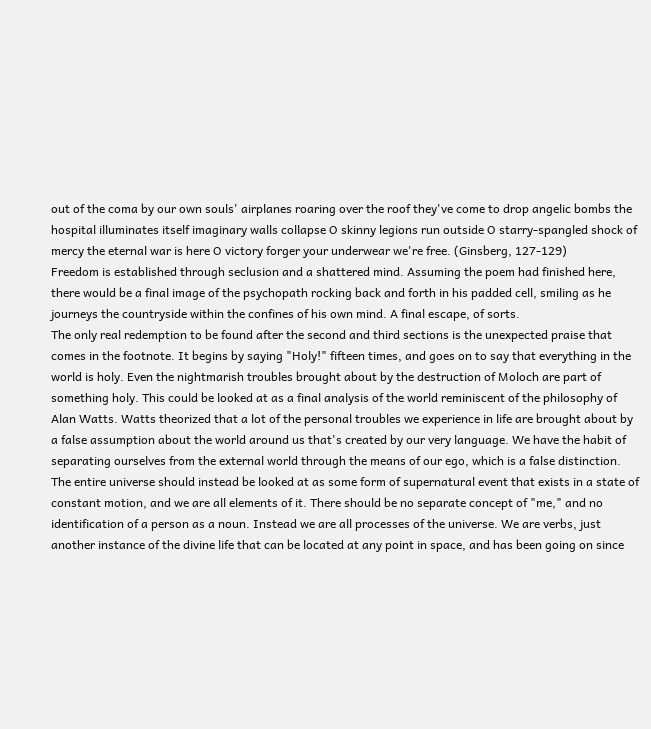out of the coma by our own souls' airplanes roaring over the roof they've come to drop angelic bombs the hospital illuminates itself imaginary walls collapse O skinny legions run outside O starry-spangled shock of mercy the eternal war is here O victory forger your underwear we're free. (Ginsberg, 127-129)
Freedom is established through seclusion and a shattered mind. Assuming the poem had finished here, there would be a final image of the psychopath rocking back and forth in his padded cell, smiling as he journeys the countryside within the confines of his own mind. A final escape, of sorts.
The only real redemption to be found after the second and third sections is the unexpected praise that comes in the footnote. It begins by saying "Holy!" fifteen times, and goes on to say that everything in the world is holy. Even the nightmarish troubles brought about by the destruction of Moloch are part of something holy. This could be looked at as a final analysis of the world reminiscent of the philosophy of Alan Watts. Watts theorized that a lot of the personal troubles we experience in life are brought about by a false assumption about the world around us that's created by our very language. We have the habit of separating ourselves from the external world through the means of our ego, which is a false distinction. The entire universe should instead be looked at as some form of supernatural event that exists in a state of constant motion, and we are all elements of it. There should be no separate concept of "me," and no identification of a person as a noun. Instead we are all processes of the universe. We are verbs, just another instance of the divine life that can be located at any point in space, and has been going on since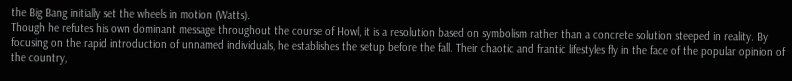the Big Bang initially set the wheels in motion (Watts).
Though he refutes his own dominant message throughout the course of Howl, it is a resolution based on symbolism rather than a concrete solution steeped in reality. By focusing on the rapid introduction of unnamed individuals, he establishes the setup before the fall. Their chaotic and frantic lifestyles fly in the face of the popular opinion of the country,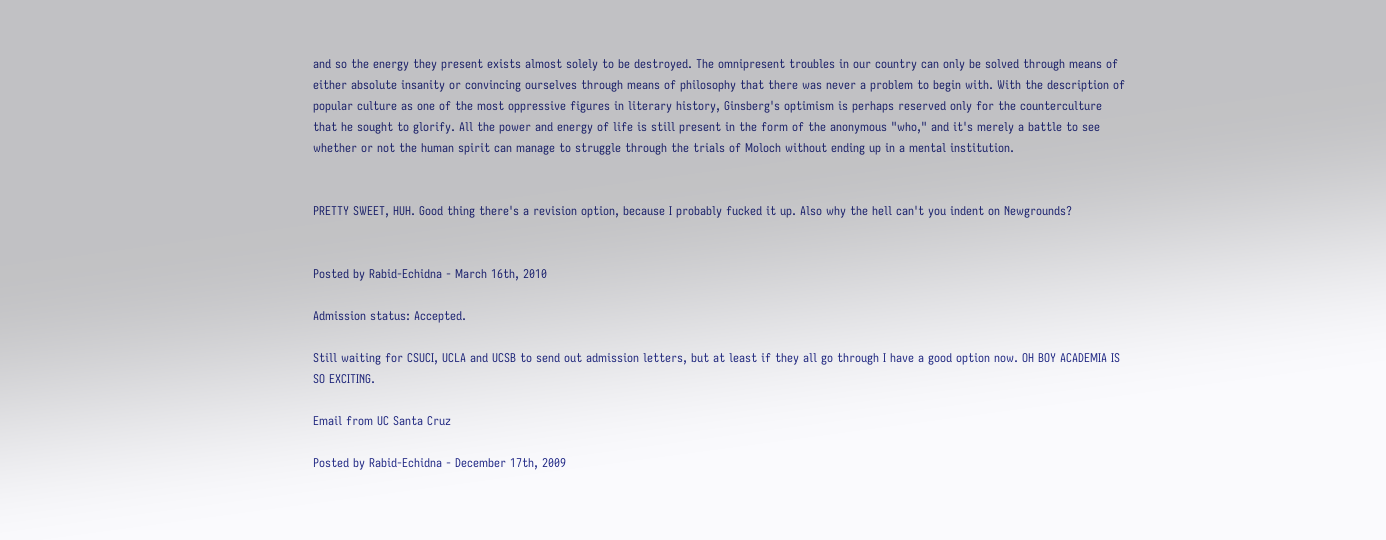and so the energy they present exists almost solely to be destroyed. The omnipresent troubles in our country can only be solved through means of either absolute insanity or convincing ourselves through means of philosophy that there was never a problem to begin with. With the description of popular culture as one of the most oppressive figures in literary history, Ginsberg's optimism is perhaps reserved only for the counterculture that he sought to glorify. All the power and energy of life is still present in the form of the anonymous "who," and it's merely a battle to see whether or not the human spirit can manage to struggle through the trials of Moloch without ending up in a mental institution.


PRETTY SWEET, HUH. Good thing there's a revision option, because I probably fucked it up. Also why the hell can't you indent on Newgrounds?


Posted by Rabid-Echidna - March 16th, 2010

Admission status: Accepted.

Still waiting for CSUCI, UCLA and UCSB to send out admission letters, but at least if they all go through I have a good option now. OH BOY ACADEMIA IS SO EXCITING.

Email from UC Santa Cruz

Posted by Rabid-Echidna - December 17th, 2009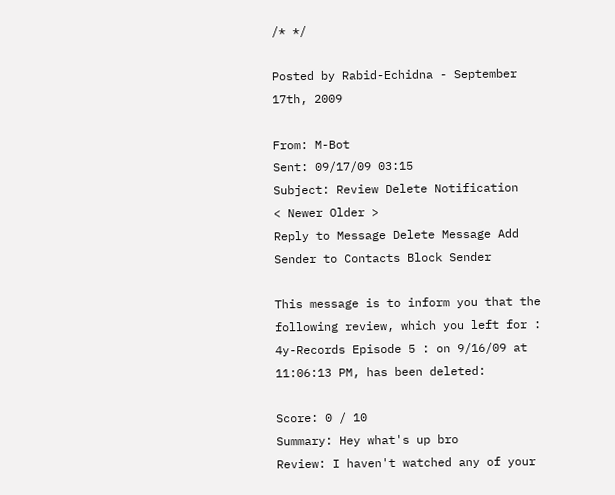/* */

Posted by Rabid-Echidna - September 17th, 2009

From: M-Bot
Sent: 09/17/09 03:15
Subject: Review Delete Notification
< Newer Older >
Reply to Message Delete Message Add Sender to Contacts Block Sender

This message is to inform you that the following review, which you left for : 4y-Records Episode 5 : on 9/16/09 at 11:06:13 PM, has been deleted:

Score: 0 / 10
Summary: Hey what's up bro
Review: I haven't watched any of your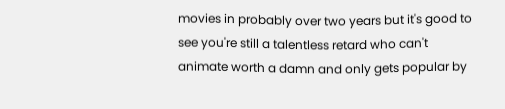movies in probably over two years but it's good to see you're still a talentless retard who can't animate worth a damn and only gets popular by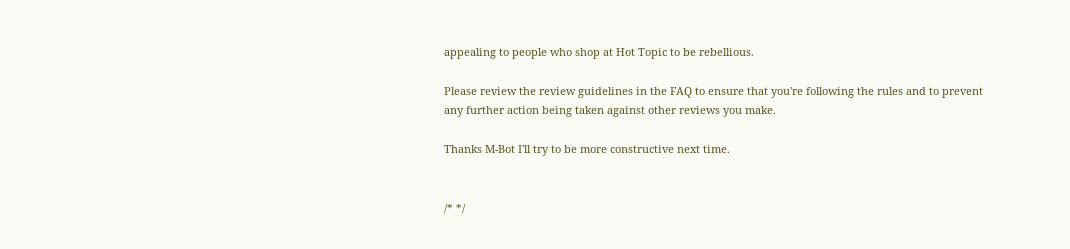appealing to people who shop at Hot Topic to be rebellious.

Please review the review guidelines in the FAQ to ensure that you're following the rules and to prevent any further action being taken against other reviews you make.

Thanks M-Bot I'll try to be more constructive next time.


/* */